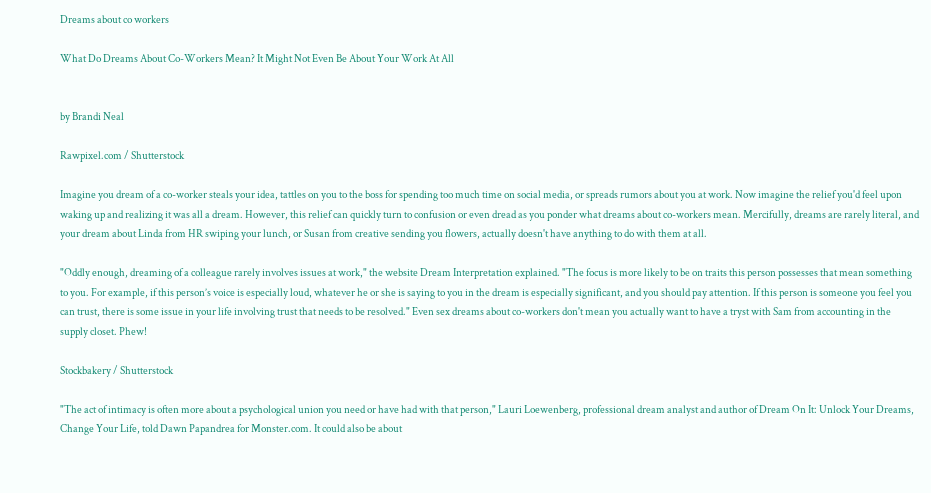Dreams about co workers

What Do Dreams About Co-Workers Mean? It Might Not Even Be About Your Work At All


by Brandi Neal

Rawpixel.com / Shutterstock

Imagine you dream of a co-worker steals your idea, tattles on you to the boss for spending too much time on social media, or spreads rumors about you at work. Now imagine the relief you'd feel upon waking up and realizing it was all a dream. However, this relief can quickly turn to confusion or even dread as you ponder what dreams about co-workers mean. Mercifully, dreams are rarely literal, and your dream about Linda from HR swiping your lunch, or Susan from creative sending you flowers, actually doesn't have anything to do with them at all.

"Oddly enough, dreaming of a colleague rarely involves issues at work," the website Dream Interpretation explained. "The focus is more likely to be on traits this person possesses that mean something to you. For example, if this person’s voice is especially loud, whatever he or she is saying to you in the dream is especially significant, and you should pay attention. If this person is someone you feel you can trust, there is some issue in your life involving trust that needs to be resolved." Even sex dreams about co-workers don't mean you actually want to have a tryst with Sam from accounting in the supply closet. Phew!

Stockbakery / Shutterstock

"The act of intimacy is often more about a psychological union you need or have had with that person," Lauri Loewenberg, professional dream analyst and author of Dream On It: Unlock Your Dreams, Change Your Life, told Dawn Papandrea for Monster.com. It could also be about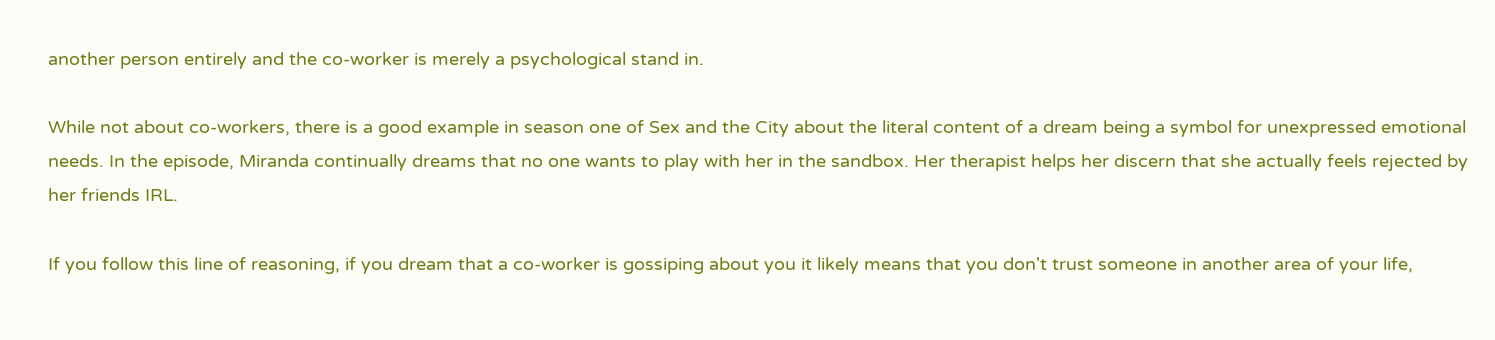another person entirely and the co-worker is merely a psychological stand in.

While not about co-workers, there is a good example in season one of Sex and the City about the literal content of a dream being a symbol for unexpressed emotional needs. In the episode, Miranda continually dreams that no one wants to play with her in the sandbox. Her therapist helps her discern that she actually feels rejected by her friends IRL.

If you follow this line of reasoning, if you dream that a co-worker is gossiping about you it likely means that you don't trust someone in another area of your life,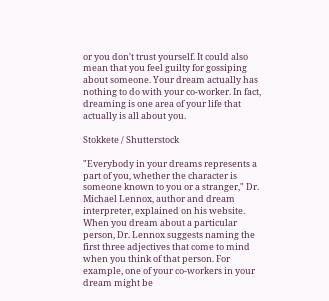or you don't trust yourself. It could also mean that you feel guilty for gossiping about someone. Your dream actually has nothing to do with your co-worker. In fact, dreaming is one area of your life that actually is all about you.

Stokkete / Shutterstock

"Everybody in your dreams represents a part of you, whether the character is someone known to you or a stranger," Dr. Michael Lennox, author and dream interpreter, explained on his website. When you dream about a particular person, Dr. Lennox suggests naming the first three adjectives that come to mind when you think of that person. For example, one of your co-workers in your dream might be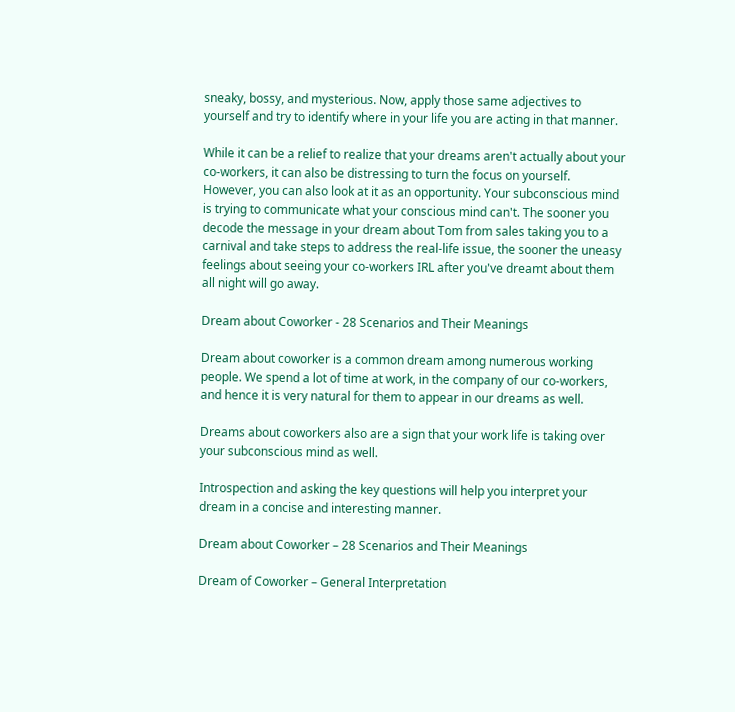sneaky, bossy, and mysterious. Now, apply those same adjectives to yourself and try to identify where in your life you are acting in that manner.

While it can be a relief to realize that your dreams aren't actually about your co-workers, it can also be distressing to turn the focus on yourself. However, you can also look at it as an opportunity. Your subconscious mind is trying to communicate what your conscious mind can't. The sooner you decode the message in your dream about Tom from sales taking you to a carnival and take steps to address the real-life issue, the sooner the uneasy feelings about seeing your co-workers IRL after you've dreamt about them all night will go away.

Dream about Coworker - 28 Scenarios and Their Meanings

Dream about coworker is a common dream among numerous working people. We spend a lot of time at work, in the company of our co-workers, and hence it is very natural for them to appear in our dreams as well.

Dreams about coworkers also are a sign that your work life is taking over your subconscious mind as well.

Introspection and asking the key questions will help you interpret your dream in a concise and interesting manner.

Dream about Coworker – 28 Scenarios and Their Meanings

Dream of Coworker – General Interpretation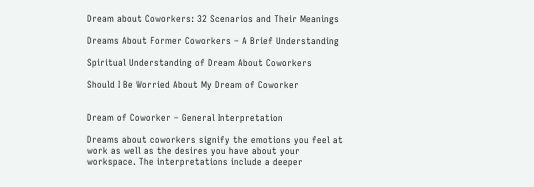Dream about Coworkers: 32 Scenarios and Their Meanings

Dreams About Former Coworkers – A Brief Understanding

Spiritual Understanding of Dream About Coworkers

Should I Be Worried About My Dream of Coworker


Dream of Coworker – General Interpretation

Dreams about coworkers signify the emotions you feel at work as well as the desires you have about your workspace. The interpretations include a deeper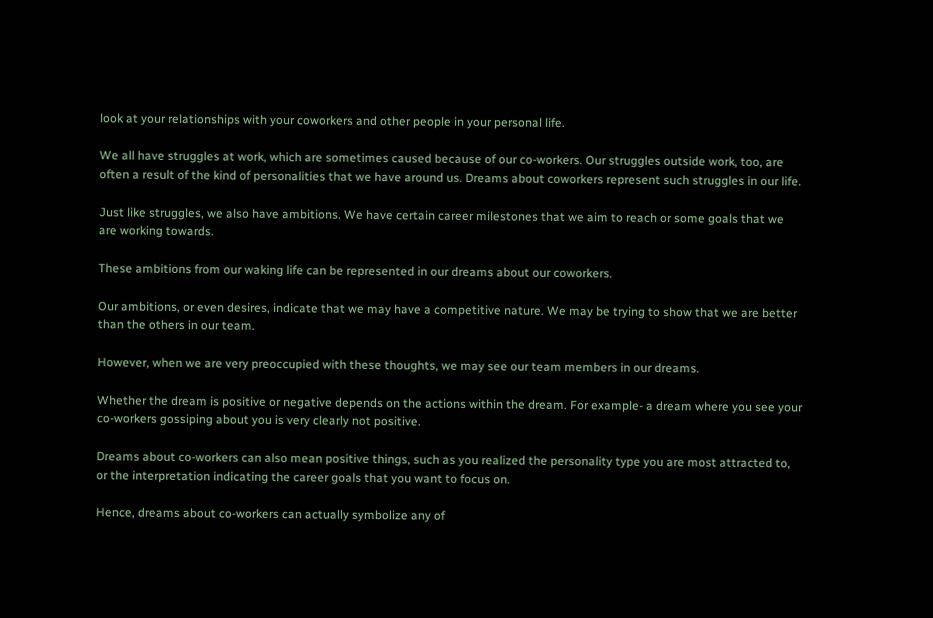look at your relationships with your coworkers and other people in your personal life.

We all have struggles at work, which are sometimes caused because of our co-workers. Our struggles outside work, too, are often a result of the kind of personalities that we have around us. Dreams about coworkers represent such struggles in our life.

Just like struggles, we also have ambitions. We have certain career milestones that we aim to reach or some goals that we are working towards.

These ambitions from our waking life can be represented in our dreams about our coworkers.

Our ambitions, or even desires, indicate that we may have a competitive nature. We may be trying to show that we are better than the others in our team.

However, when we are very preoccupied with these thoughts, we may see our team members in our dreams.

Whether the dream is positive or negative depends on the actions within the dream. For example- a dream where you see your co-workers gossiping about you is very clearly not positive.

Dreams about co-workers can also mean positive things, such as you realized the personality type you are most attracted to, or the interpretation indicating the career goals that you want to focus on.

Hence, dreams about co-workers can actually symbolize any of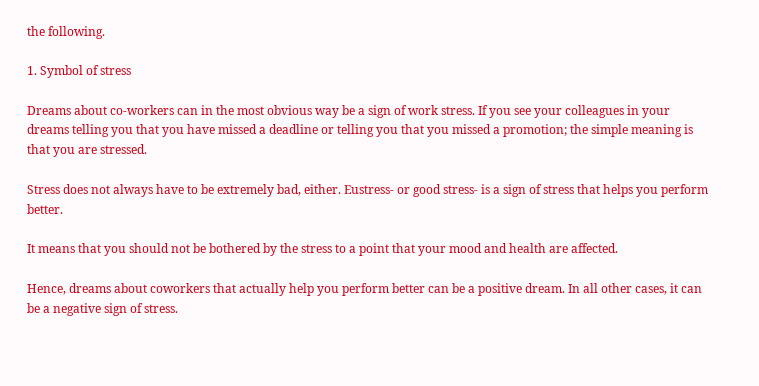the following.

1. Symbol of stress

Dreams about co-workers can in the most obvious way be a sign of work stress. If you see your colleagues in your dreams telling you that you have missed a deadline or telling you that you missed a promotion; the simple meaning is that you are stressed.

Stress does not always have to be extremely bad, either. Eustress- or good stress- is a sign of stress that helps you perform better.

It means that you should not be bothered by the stress to a point that your mood and health are affected.

Hence, dreams about coworkers that actually help you perform better can be a positive dream. In all other cases, it can be a negative sign of stress.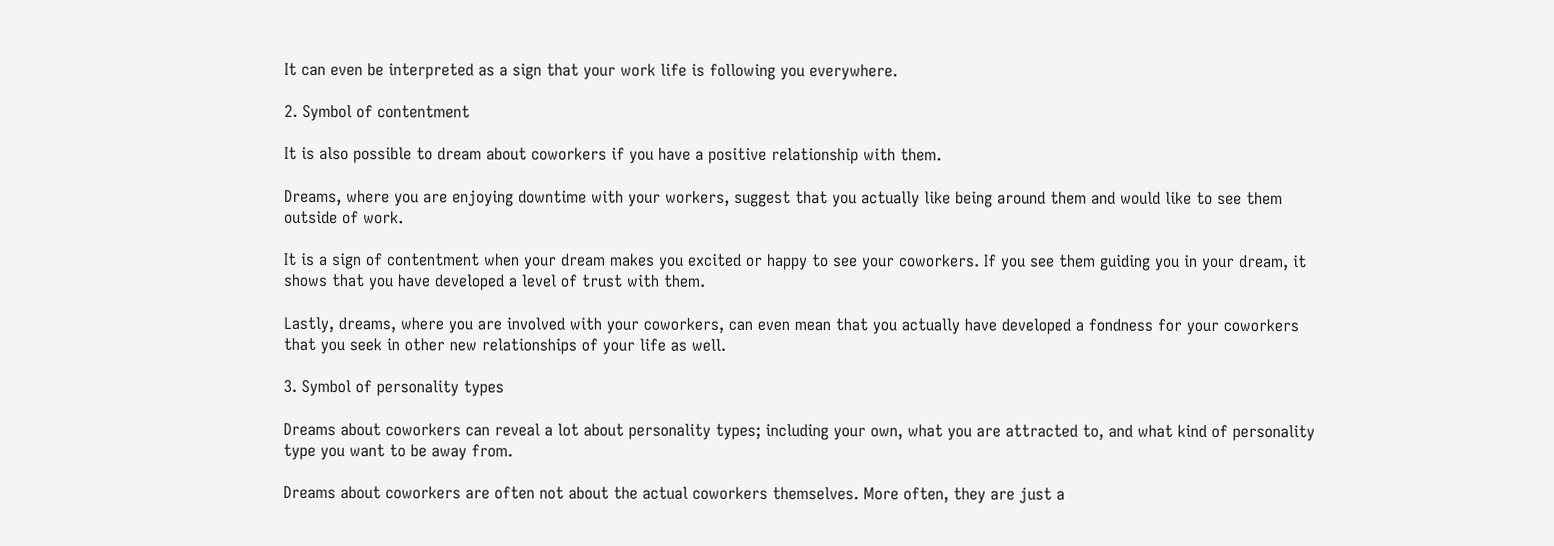It can even be interpreted as a sign that your work life is following you everywhere.

2. Symbol of contentment

It is also possible to dream about coworkers if you have a positive relationship with them.

Dreams, where you are enjoying downtime with your workers, suggest that you actually like being around them and would like to see them outside of work.

It is a sign of contentment when your dream makes you excited or happy to see your coworkers. If you see them guiding you in your dream, it shows that you have developed a level of trust with them.

Lastly, dreams, where you are involved with your coworkers, can even mean that you actually have developed a fondness for your coworkers that you seek in other new relationships of your life as well.

3. Symbol of personality types

Dreams about coworkers can reveal a lot about personality types; including your own, what you are attracted to, and what kind of personality type you want to be away from.

Dreams about coworkers are often not about the actual coworkers themselves. More often, they are just a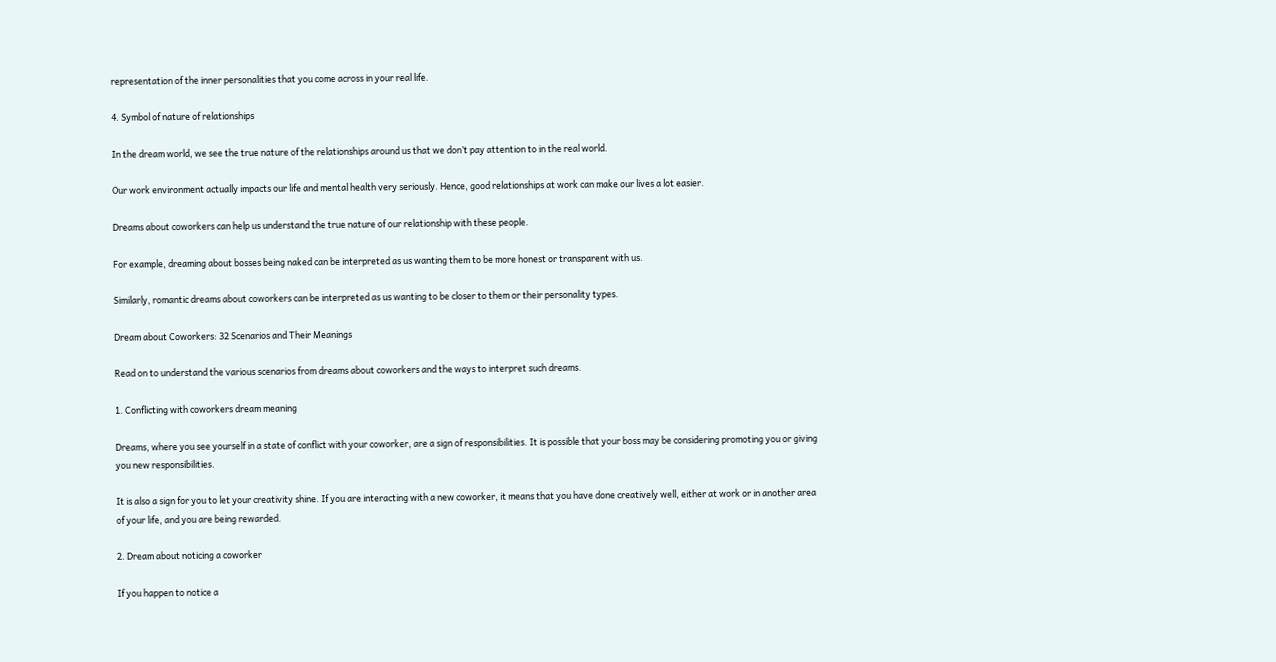representation of the inner personalities that you come across in your real life.

4. Symbol of nature of relationships

In the dream world, we see the true nature of the relationships around us that we don’t pay attention to in the real world.

Our work environment actually impacts our life and mental health very seriously. Hence, good relationships at work can make our lives a lot easier.

Dreams about coworkers can help us understand the true nature of our relationship with these people.

For example, dreaming about bosses being naked can be interpreted as us wanting them to be more honest or transparent with us.

Similarly, romantic dreams about coworkers can be interpreted as us wanting to be closer to them or their personality types.

Dream about Coworkers: 32 Scenarios and Their Meanings

Read on to understand the various scenarios from dreams about coworkers and the ways to interpret such dreams.

1. Conflicting with coworkers dream meaning

Dreams, where you see yourself in a state of conflict with your coworker, are a sign of responsibilities. It is possible that your boss may be considering promoting you or giving you new responsibilities.

It is also a sign for you to let your creativity shine. If you are interacting with a new coworker, it means that you have done creatively well, either at work or in another area of your life, and you are being rewarded.

2. Dream about noticing a coworker

If you happen to notice a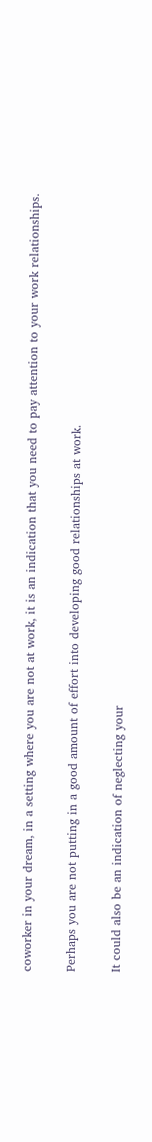coworker in your dream, in a setting where you are not at work, it is an indication that you need to pay attention to your work relationships.

Perhaps you are not putting in a good amount of effort into developing good relationships at work.

It could also be an indication of neglecting your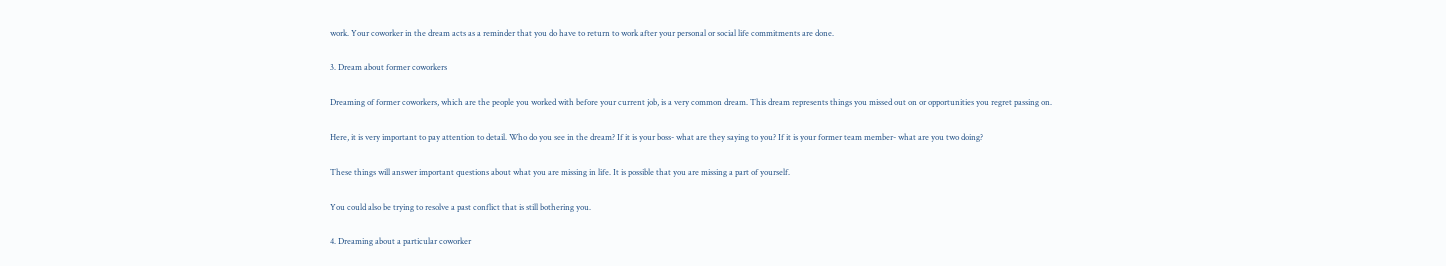work. Your coworker in the dream acts as a reminder that you do have to return to work after your personal or social life commitments are done.

3. Dream about former coworkers

Dreaming of former coworkers, which are the people you worked with before your current job, is a very common dream. This dream represents things you missed out on or opportunities you regret passing on.

Here, it is very important to pay attention to detail. Who do you see in the dream? If it is your boss- what are they saying to you? If it is your former team member- what are you two doing?

These things will answer important questions about what you are missing in life. It is possible that you are missing a part of yourself.

You could also be trying to resolve a past conflict that is still bothering you.

4. Dreaming about a particular coworker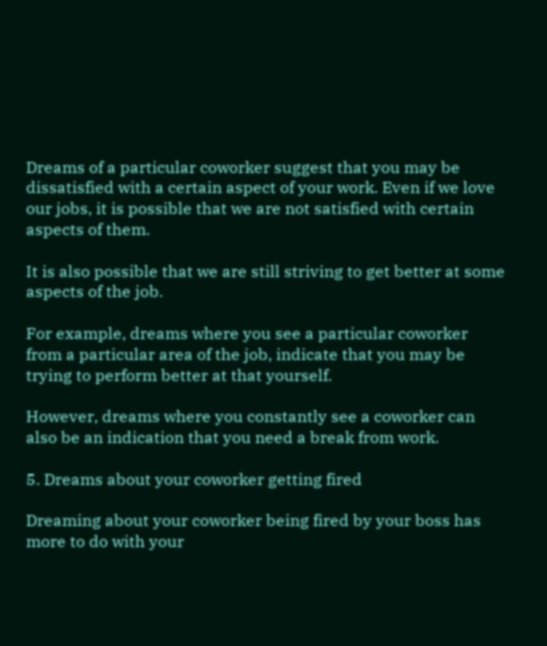Dreams of a particular coworker suggest that you may be dissatisfied with a certain aspect of your work. Even if we love our jobs, it is possible that we are not satisfied with certain aspects of them.

It is also possible that we are still striving to get better at some aspects of the job.

For example, dreams where you see a particular coworker from a particular area of the job, indicate that you may be trying to perform better at that yourself.

However, dreams where you constantly see a coworker can also be an indication that you need a break from work.

5. Dreams about your coworker getting fired

Dreaming about your coworker being fired by your boss has more to do with your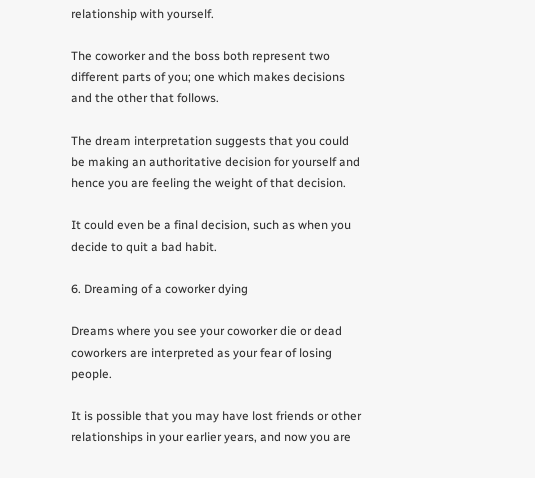relationship with yourself.

The coworker and the boss both represent two different parts of you; one which makes decisions and the other that follows.

The dream interpretation suggests that you could be making an authoritative decision for yourself and hence you are feeling the weight of that decision.

It could even be a final decision, such as when you decide to quit a bad habit.

6. Dreaming of a coworker dying

Dreams where you see your coworker die or dead coworkers are interpreted as your fear of losing people.

It is possible that you may have lost friends or other relationships in your earlier years, and now you are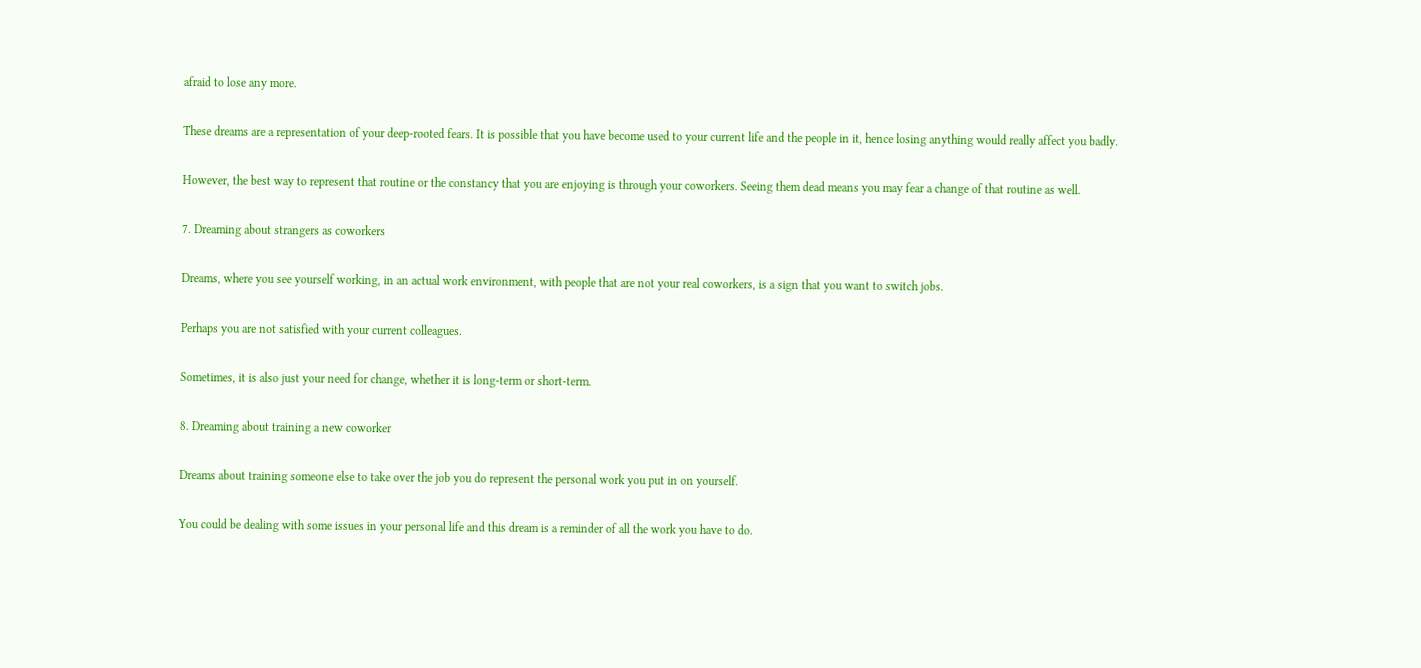afraid to lose any more.

These dreams are a representation of your deep-rooted fears. It is possible that you have become used to your current life and the people in it, hence losing anything would really affect you badly.

However, the best way to represent that routine or the constancy that you are enjoying is through your coworkers. Seeing them dead means you may fear a change of that routine as well.

7. Dreaming about strangers as coworkers

Dreams, where you see yourself working, in an actual work environment, with people that are not your real coworkers, is a sign that you want to switch jobs.

Perhaps you are not satisfied with your current colleagues.

Sometimes, it is also just your need for change, whether it is long-term or short-term.

8. Dreaming about training a new coworker

Dreams about training someone else to take over the job you do represent the personal work you put in on yourself.

You could be dealing with some issues in your personal life and this dream is a reminder of all the work you have to do.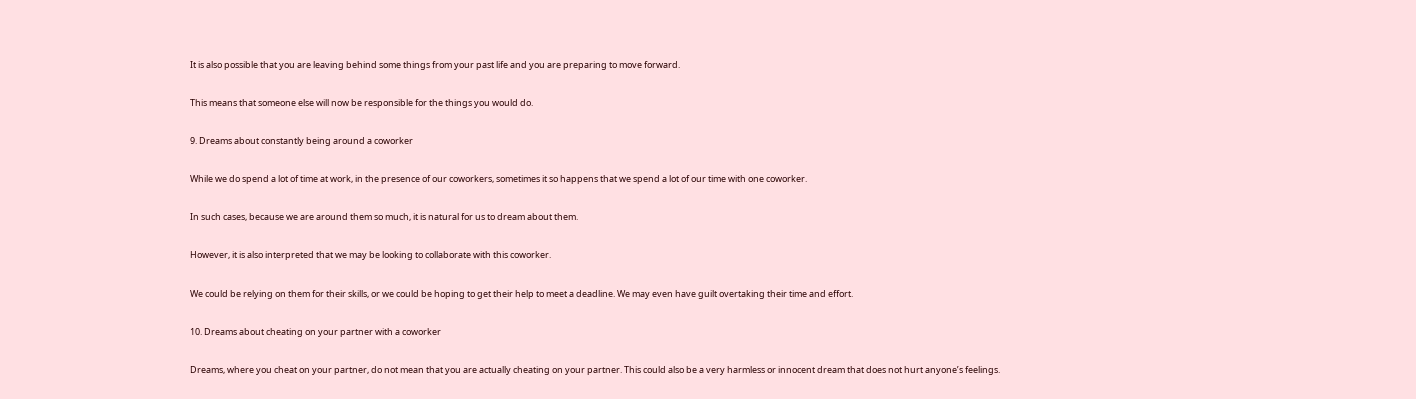It is also possible that you are leaving behind some things from your past life and you are preparing to move forward.

This means that someone else will now be responsible for the things you would do.

9. Dreams about constantly being around a coworker

While we do spend a lot of time at work, in the presence of our coworkers, sometimes it so happens that we spend a lot of our time with one coworker.

In such cases, because we are around them so much, it is natural for us to dream about them.

However, it is also interpreted that we may be looking to collaborate with this coworker.

We could be relying on them for their skills, or we could be hoping to get their help to meet a deadline. We may even have guilt overtaking their time and effort.

10. Dreams about cheating on your partner with a coworker

Dreams, where you cheat on your partner, do not mean that you are actually cheating on your partner. This could also be a very harmless or innocent dream that does not hurt anyone’s feelings.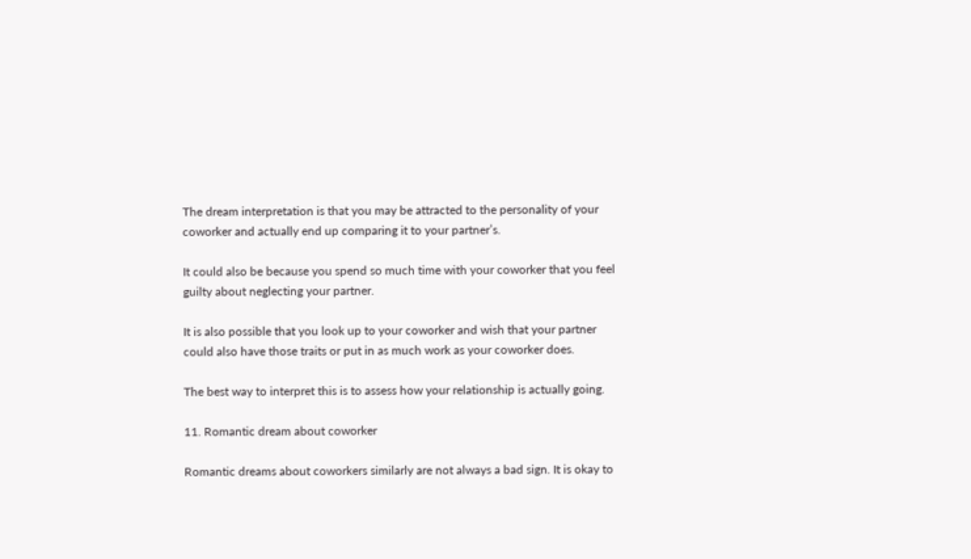The dream interpretation is that you may be attracted to the personality of your coworker and actually end up comparing it to your partner’s.

It could also be because you spend so much time with your coworker that you feel guilty about neglecting your partner.

It is also possible that you look up to your coworker and wish that your partner could also have those traits or put in as much work as your coworker does.

The best way to interpret this is to assess how your relationship is actually going.

11. Romantic dream about coworker

Romantic dreams about coworkers similarly are not always a bad sign. It is okay to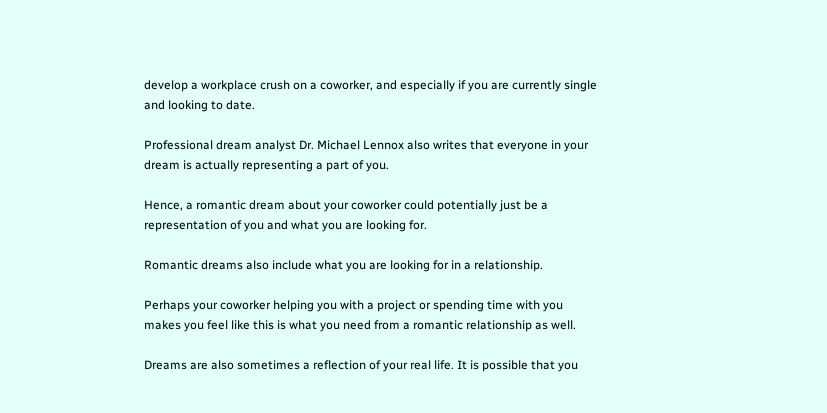develop a workplace crush on a coworker, and especially if you are currently single and looking to date.

Professional dream analyst Dr. Michael Lennox also writes that everyone in your dream is actually representing a part of you.

Hence, a romantic dream about your coworker could potentially just be a representation of you and what you are looking for.

Romantic dreams also include what you are looking for in a relationship.

Perhaps your coworker helping you with a project or spending time with you makes you feel like this is what you need from a romantic relationship as well.

Dreams are also sometimes a reflection of your real life. It is possible that you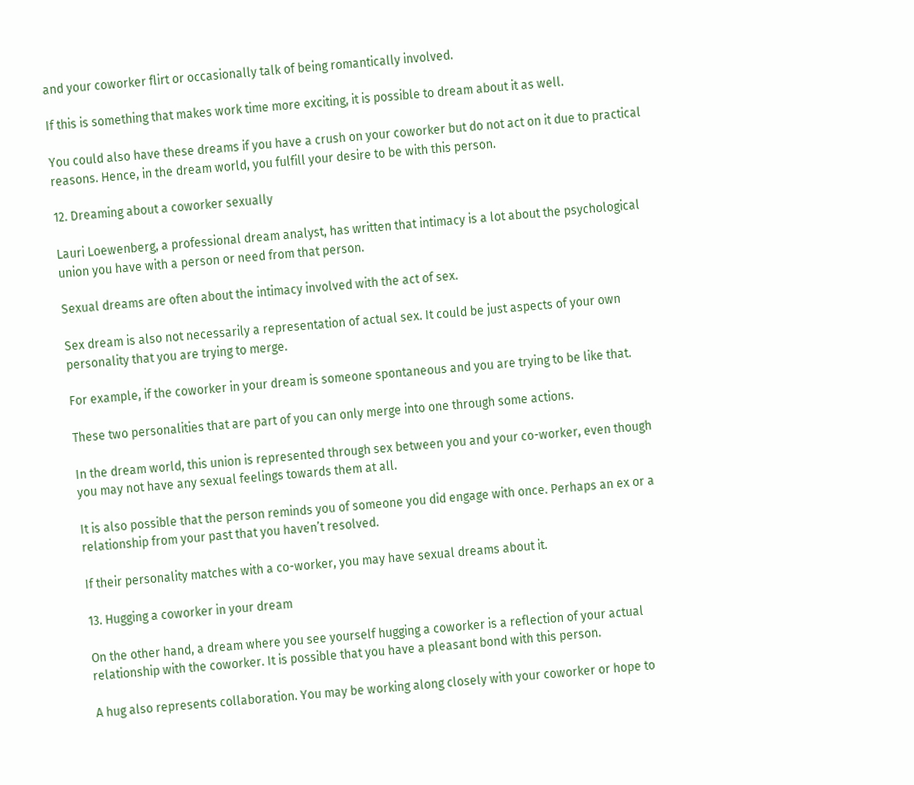and your coworker flirt or occasionally talk of being romantically involved.

If this is something that makes work time more exciting, it is possible to dream about it as well.

You could also have these dreams if you have a crush on your coworker but do not act on it due to practical reasons. Hence, in the dream world, you fulfill your desire to be with this person.

12. Dreaming about a coworker sexually

Lauri Loewenberg, a professional dream analyst, has written that intimacy is a lot about the psychological union you have with a person or need from that person.

Sexual dreams are often about the intimacy involved with the act of sex.

Sex dream is also not necessarily a representation of actual sex. It could be just aspects of your own personality that you are trying to merge.

For example, if the coworker in your dream is someone spontaneous and you are trying to be like that.

These two personalities that are part of you can only merge into one through some actions.

In the dream world, this union is represented through sex between you and your co-worker, even though you may not have any sexual feelings towards them at all.

It is also possible that the person reminds you of someone you did engage with once. Perhaps an ex or a relationship from your past that you haven’t resolved.

If their personality matches with a co-worker, you may have sexual dreams about it.

13. Hugging a coworker in your dream

On the other hand, a dream where you see yourself hugging a coworker is a reflection of your actual relationship with the coworker. It is possible that you have a pleasant bond with this person.

A hug also represents collaboration. You may be working along closely with your coworker or hope to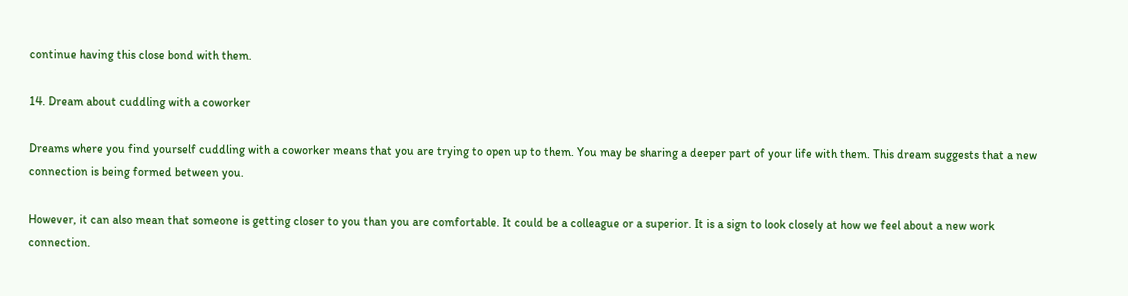continue having this close bond with them.

14. Dream about cuddling with a coworker

Dreams where you find yourself cuddling with a coworker means that you are trying to open up to them. You may be sharing a deeper part of your life with them. This dream suggests that a new connection is being formed between you.

However, it can also mean that someone is getting closer to you than you are comfortable. It could be a colleague or a superior. It is a sign to look closely at how we feel about a new work connection.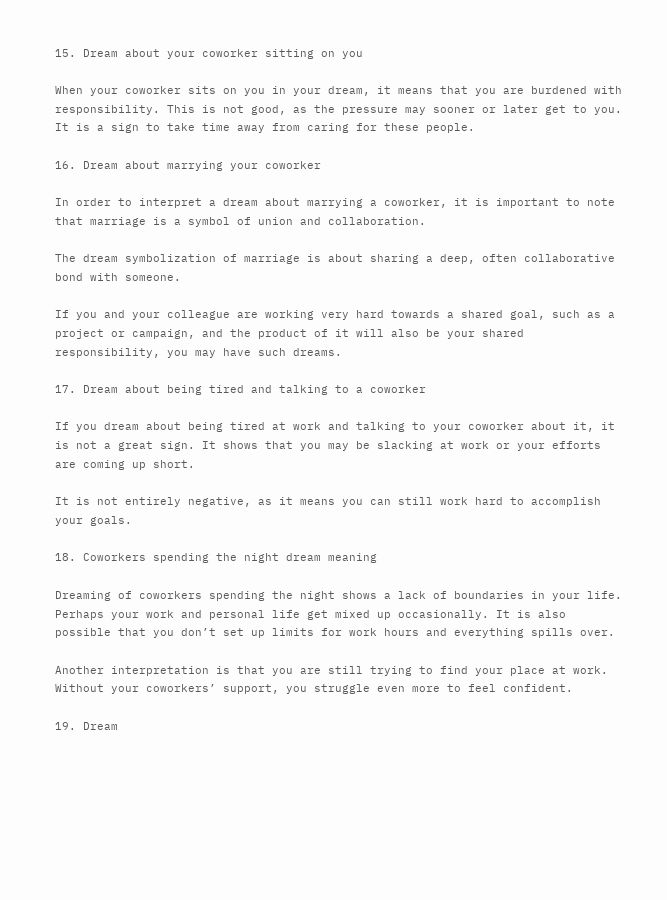15. Dream about your coworker sitting on you

When your coworker sits on you in your dream, it means that you are burdened with responsibility. This is not good, as the pressure may sooner or later get to you. It is a sign to take time away from caring for these people.

16. Dream about marrying your coworker

In order to interpret a dream about marrying a coworker, it is important to note that marriage is a symbol of union and collaboration.

The dream symbolization of marriage is about sharing a deep, often collaborative bond with someone.

If you and your colleague are working very hard towards a shared goal, such as a project or campaign, and the product of it will also be your shared responsibility, you may have such dreams.

17. Dream about being tired and talking to a coworker

If you dream about being tired at work and talking to your coworker about it, it is not a great sign. It shows that you may be slacking at work or your efforts are coming up short.

It is not entirely negative, as it means you can still work hard to accomplish your goals.

18. Coworkers spending the night dream meaning

Dreaming of coworkers spending the night shows a lack of boundaries in your life. Perhaps your work and personal life get mixed up occasionally. It is also possible that you don’t set up limits for work hours and everything spills over.

Another interpretation is that you are still trying to find your place at work. Without your coworkers’ support, you struggle even more to feel confident.

19. Dream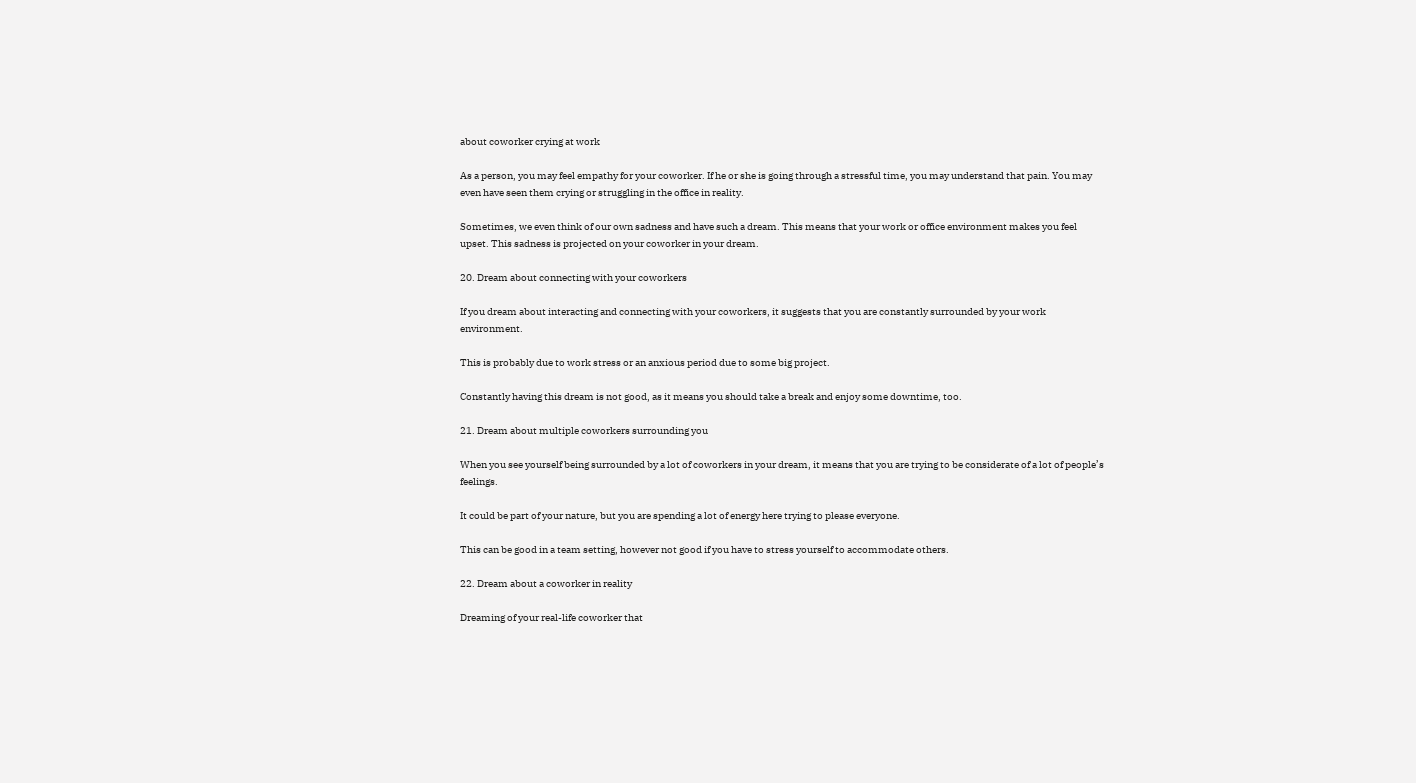about coworker crying at work

As a person, you may feel empathy for your coworker. If he or she is going through a stressful time, you may understand that pain. You may even have seen them crying or struggling in the office in reality.

Sometimes, we even think of our own sadness and have such a dream. This means that your work or office environment makes you feel upset. This sadness is projected on your coworker in your dream.

20. Dream about connecting with your coworkers

If you dream about interacting and connecting with your coworkers, it suggests that you are constantly surrounded by your work environment.

This is probably due to work stress or an anxious period due to some big project.

Constantly having this dream is not good, as it means you should take a break and enjoy some downtime, too.

21. Dream about multiple coworkers surrounding you

When you see yourself being surrounded by a lot of coworkers in your dream, it means that you are trying to be considerate of a lot of people’s feelings.

It could be part of your nature, but you are spending a lot of energy here trying to please everyone.

This can be good in a team setting, however not good if you have to stress yourself to accommodate others.

22. Dream about a coworker in reality

Dreaming of your real-life coworker that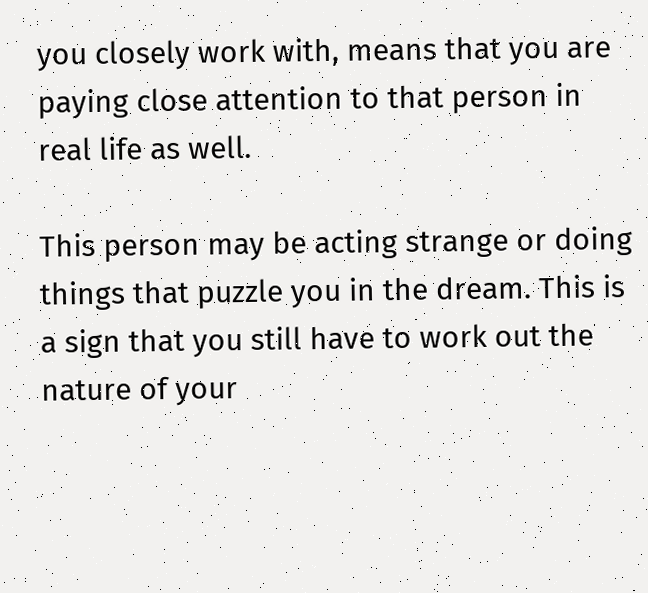you closely work with, means that you are paying close attention to that person in real life as well.

This person may be acting strange or doing things that puzzle you in the dream. This is a sign that you still have to work out the nature of your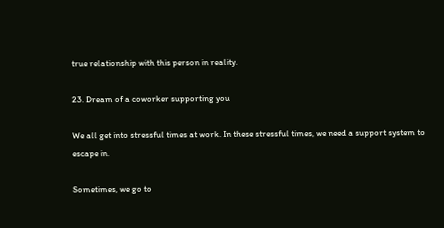true relationship with this person in reality.

23. Dream of a coworker supporting you

We all get into stressful times at work. In these stressful times, we need a support system to escape in.

Sometimes, we go to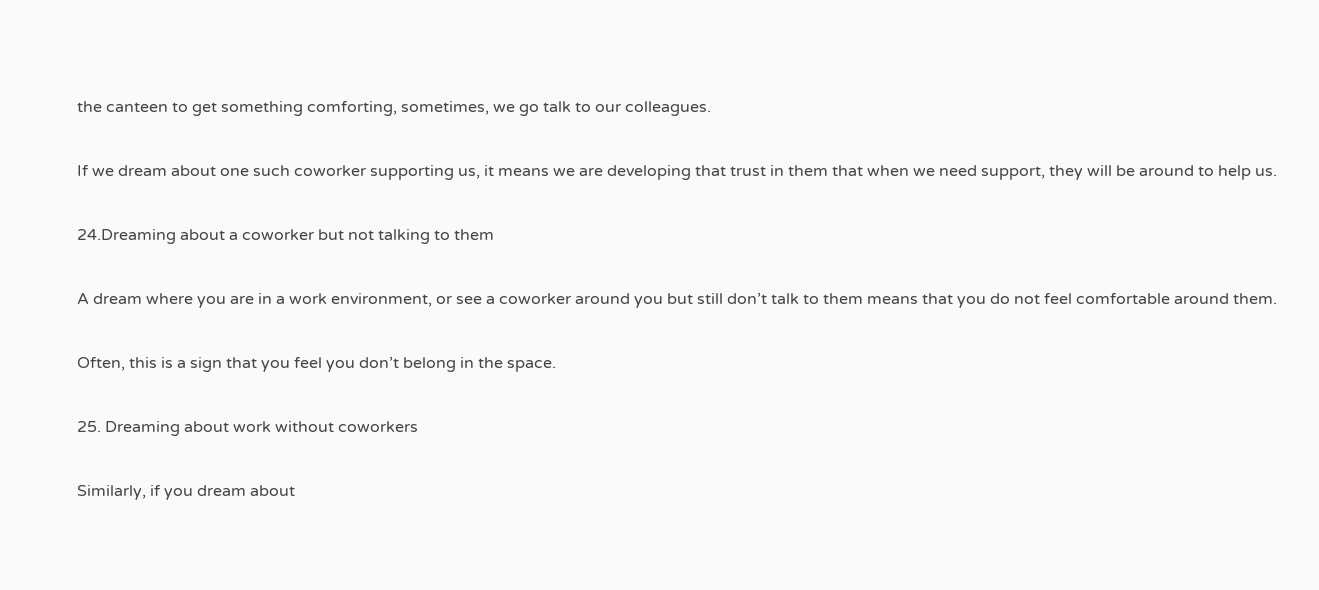the canteen to get something comforting, sometimes, we go talk to our colleagues.

If we dream about one such coworker supporting us, it means we are developing that trust in them that when we need support, they will be around to help us.

24.Dreaming about a coworker but not talking to them

A dream where you are in a work environment, or see a coworker around you but still don’t talk to them means that you do not feel comfortable around them.

Often, this is a sign that you feel you don’t belong in the space.

25. Dreaming about work without coworkers

Similarly, if you dream about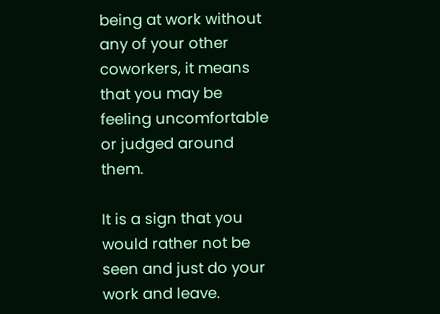being at work without any of your other coworkers, it means that you may be feeling uncomfortable or judged around them.

It is a sign that you would rather not be seen and just do your work and leave.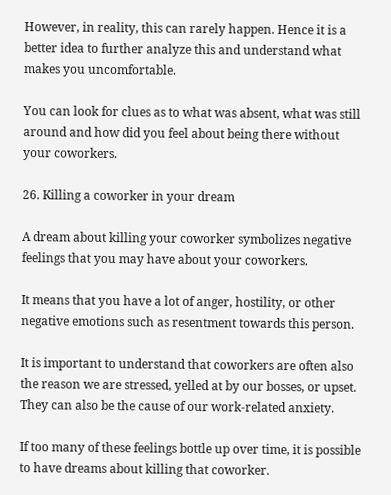However, in reality, this can rarely happen. Hence it is a better idea to further analyze this and understand what makes you uncomfortable.

You can look for clues as to what was absent, what was still around and how did you feel about being there without your coworkers.

26. Killing a coworker in your dream

A dream about killing your coworker symbolizes negative feelings that you may have about your coworkers.

It means that you have a lot of anger, hostility, or other negative emotions such as resentment towards this person.

It is important to understand that coworkers are often also the reason we are stressed, yelled at by our bosses, or upset. They can also be the cause of our work-related anxiety.

If too many of these feelings bottle up over time, it is possible to have dreams about killing that coworker.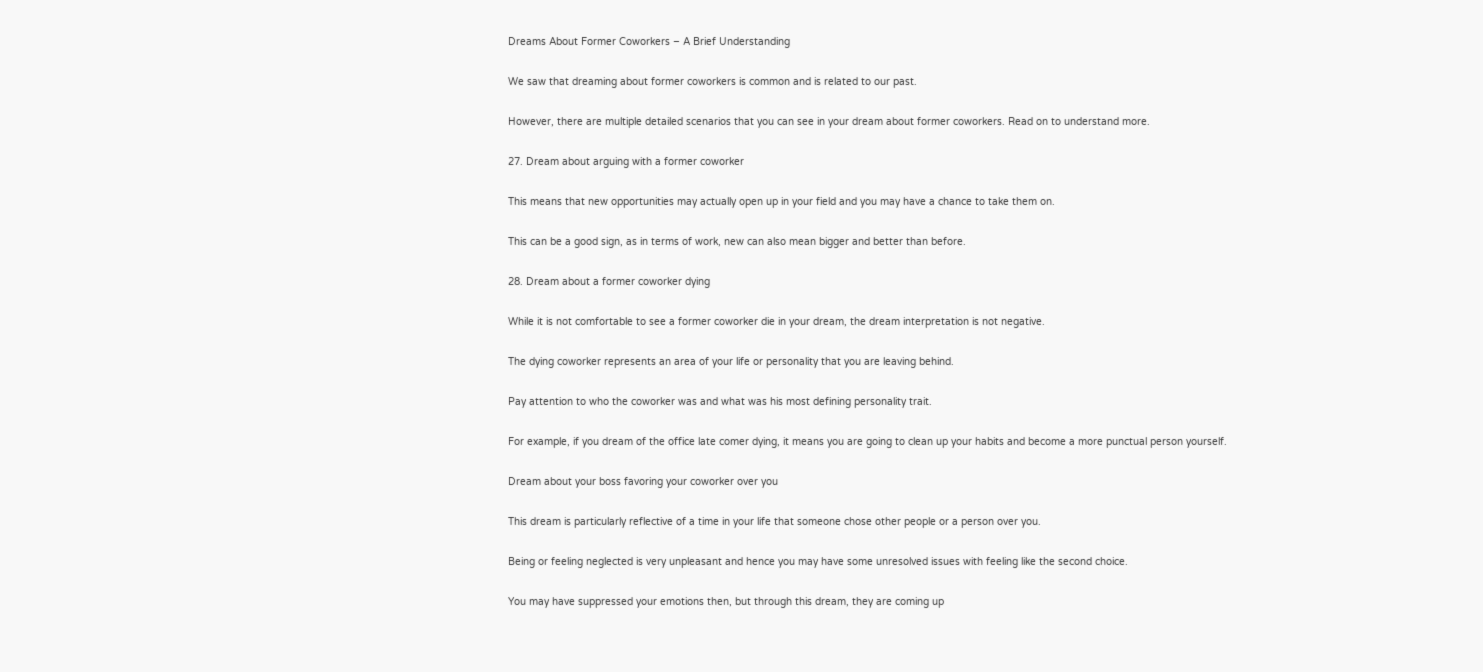Dreams About Former Coworkers – A Brief Understanding

We saw that dreaming about former coworkers is common and is related to our past.

However, there are multiple detailed scenarios that you can see in your dream about former coworkers. Read on to understand more.

27. Dream about arguing with a former coworker

This means that new opportunities may actually open up in your field and you may have a chance to take them on.

This can be a good sign, as in terms of work, new can also mean bigger and better than before.

28. Dream about a former coworker dying

While it is not comfortable to see a former coworker die in your dream, the dream interpretation is not negative.

The dying coworker represents an area of your life or personality that you are leaving behind.

Pay attention to who the coworker was and what was his most defining personality trait.

For example, if you dream of the office late comer dying, it means you are going to clean up your habits and become a more punctual person yourself.

Dream about your boss favoring your coworker over you

This dream is particularly reflective of a time in your life that someone chose other people or a person over you.

Being or feeling neglected is very unpleasant and hence you may have some unresolved issues with feeling like the second choice.

You may have suppressed your emotions then, but through this dream, they are coming up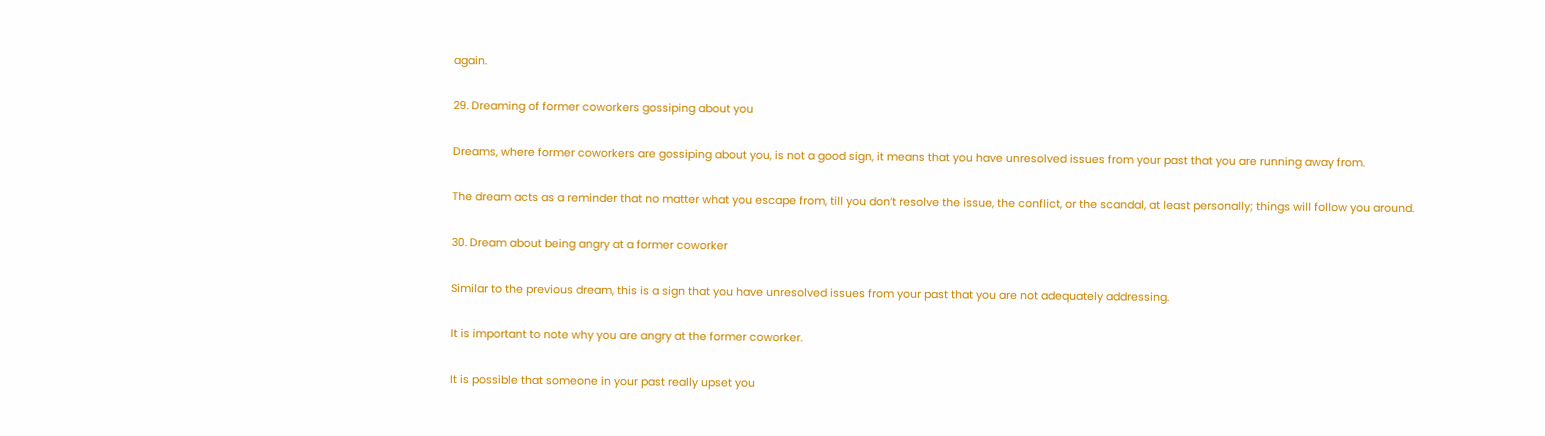again.

29. Dreaming of former coworkers gossiping about you

Dreams, where former coworkers are gossiping about you, is not a good sign, it means that you have unresolved issues from your past that you are running away from.

The dream acts as a reminder that no matter what you escape from, till you don’t resolve the issue, the conflict, or the scandal, at least personally; things will follow you around.

30. Dream about being angry at a former coworker

Similar to the previous dream, this is a sign that you have unresolved issues from your past that you are not adequately addressing.

It is important to note why you are angry at the former coworker.

It is possible that someone in your past really upset you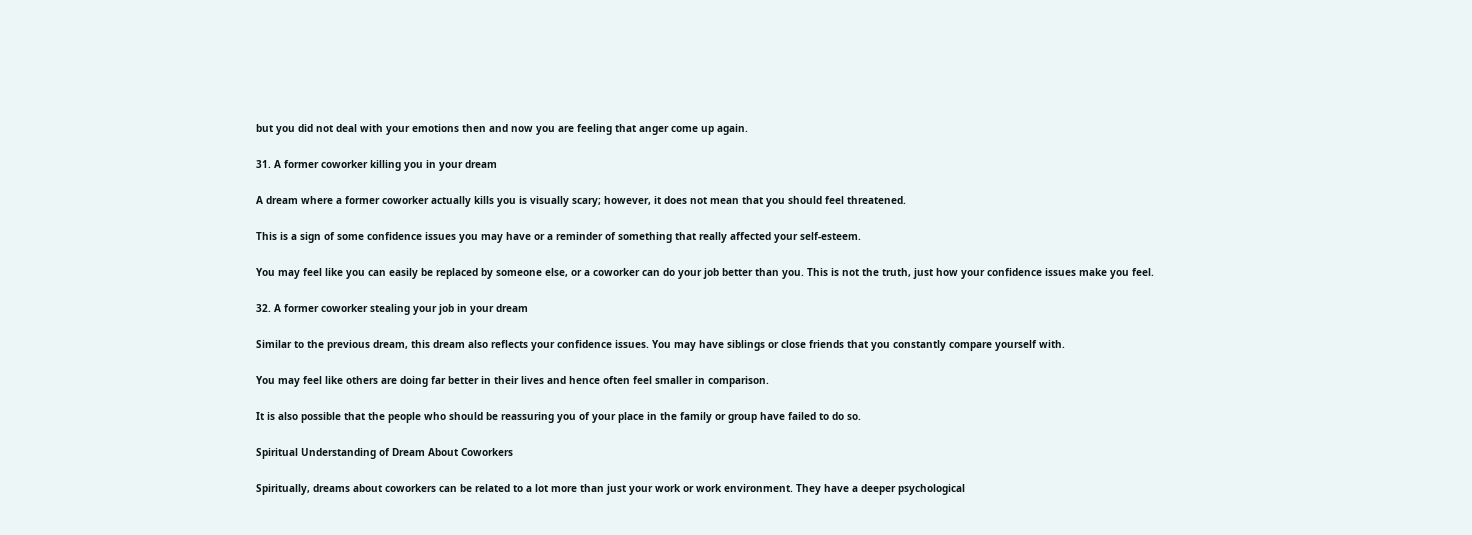but you did not deal with your emotions then and now you are feeling that anger come up again.

31. A former coworker killing you in your dream

A dream where a former coworker actually kills you is visually scary; however, it does not mean that you should feel threatened.

This is a sign of some confidence issues you may have or a reminder of something that really affected your self-esteem.

You may feel like you can easily be replaced by someone else, or a coworker can do your job better than you. This is not the truth, just how your confidence issues make you feel.

32. A former coworker stealing your job in your dream

Similar to the previous dream, this dream also reflects your confidence issues. You may have siblings or close friends that you constantly compare yourself with.

You may feel like others are doing far better in their lives and hence often feel smaller in comparison.

It is also possible that the people who should be reassuring you of your place in the family or group have failed to do so.

Spiritual Understanding of Dream About Coworkers

Spiritually, dreams about coworkers can be related to a lot more than just your work or work environment. They have a deeper psychological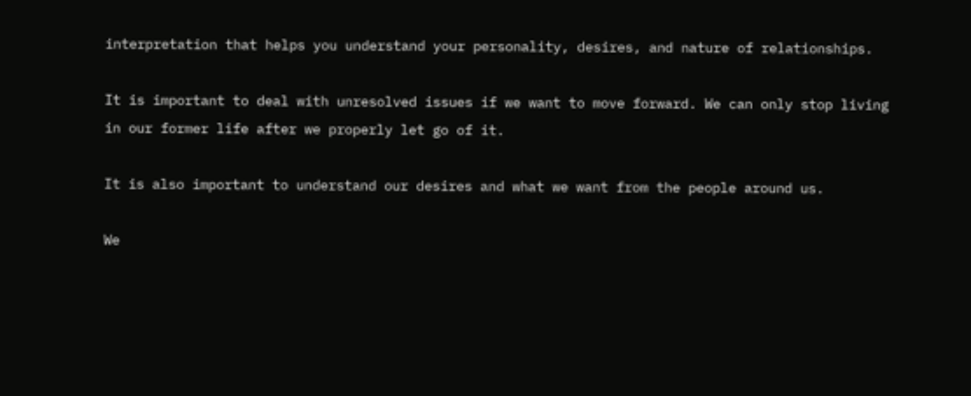interpretation that helps you understand your personality, desires, and nature of relationships.

It is important to deal with unresolved issues if we want to move forward. We can only stop living in our former life after we properly let go of it.

It is also important to understand our desires and what we want from the people around us.

We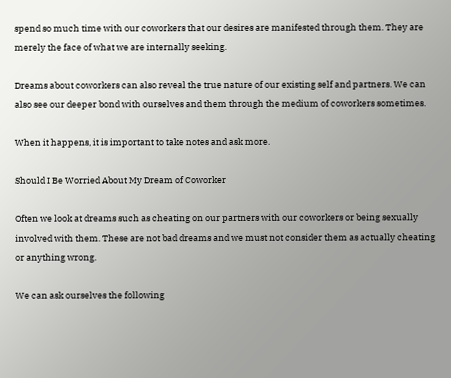spend so much time with our coworkers that our desires are manifested through them. They are merely the face of what we are internally seeking.

Dreams about coworkers can also reveal the true nature of our existing self and partners. We can also see our deeper bond with ourselves and them through the medium of coworkers sometimes.

When it happens, it is important to take notes and ask more.

Should I Be Worried About My Dream of Coworker

Often we look at dreams such as cheating on our partners with our coworkers or being sexually involved with them. These are not bad dreams and we must not consider them as actually cheating or anything wrong.

We can ask ourselves the following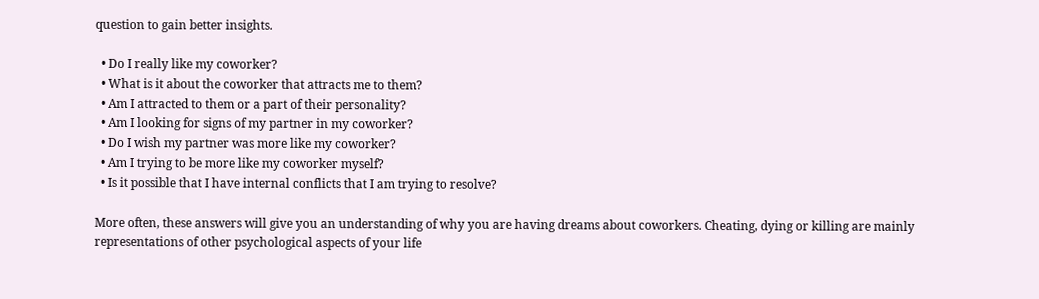question to gain better insights.

  • Do I really like my coworker?
  • What is it about the coworker that attracts me to them?
  • Am I attracted to them or a part of their personality?
  • Am I looking for signs of my partner in my coworker?
  • Do I wish my partner was more like my coworker?
  • Am I trying to be more like my coworker myself?
  • Is it possible that I have internal conflicts that I am trying to resolve?

More often, these answers will give you an understanding of why you are having dreams about coworkers. Cheating, dying or killing are mainly representations of other psychological aspects of your life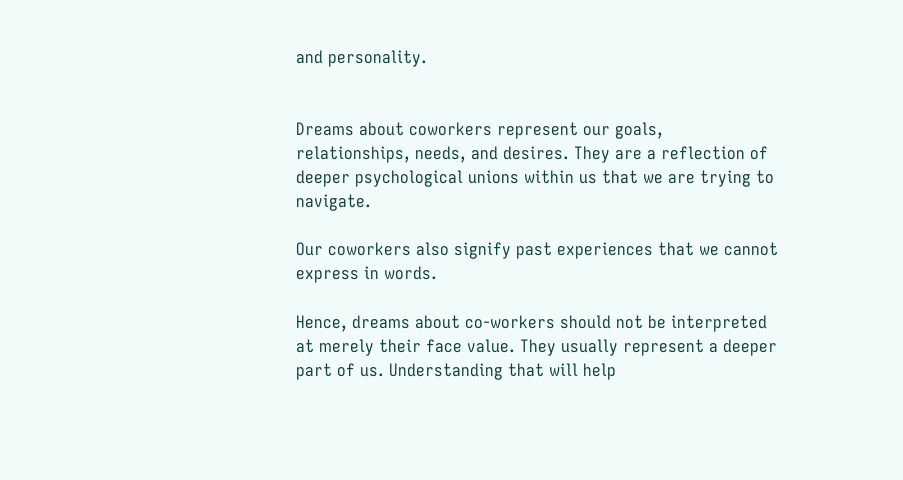and personality.


Dreams about coworkers represent our goals, relationships, needs, and desires. They are a reflection of deeper psychological unions within us that we are trying to navigate.

Our coworkers also signify past experiences that we cannot express in words.

Hence, dreams about co-workers should not be interpreted at merely their face value. They usually represent a deeper part of us. Understanding that will help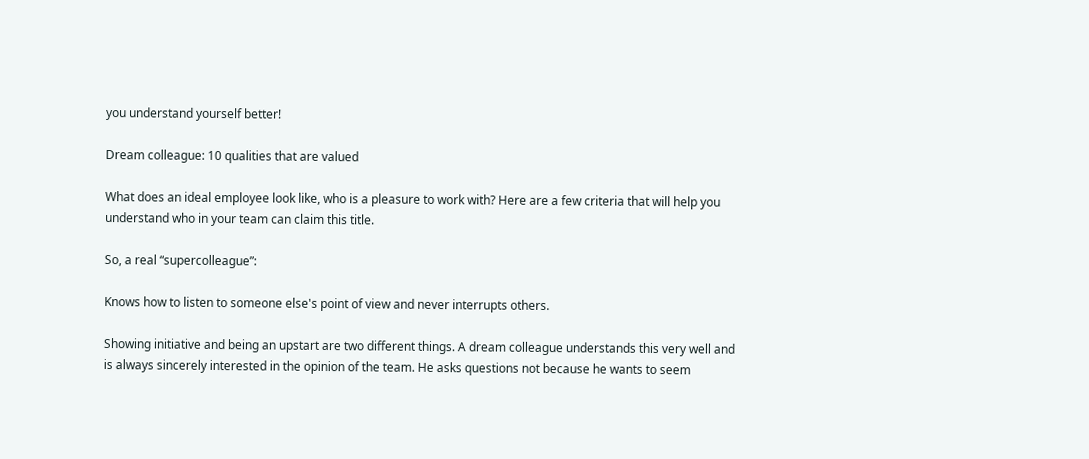you understand yourself better!

Dream colleague: 10 qualities that are valued

What does an ideal employee look like, who is a pleasure to work with? Here are a few criteria that will help you understand who in your team can claim this title.

So, a real “supercolleague”:

Knows how to listen to someone else's point of view and never interrupts others.

Showing initiative and being an upstart are two different things. A dream colleague understands this very well and is always sincerely interested in the opinion of the team. He asks questions not because he wants to seem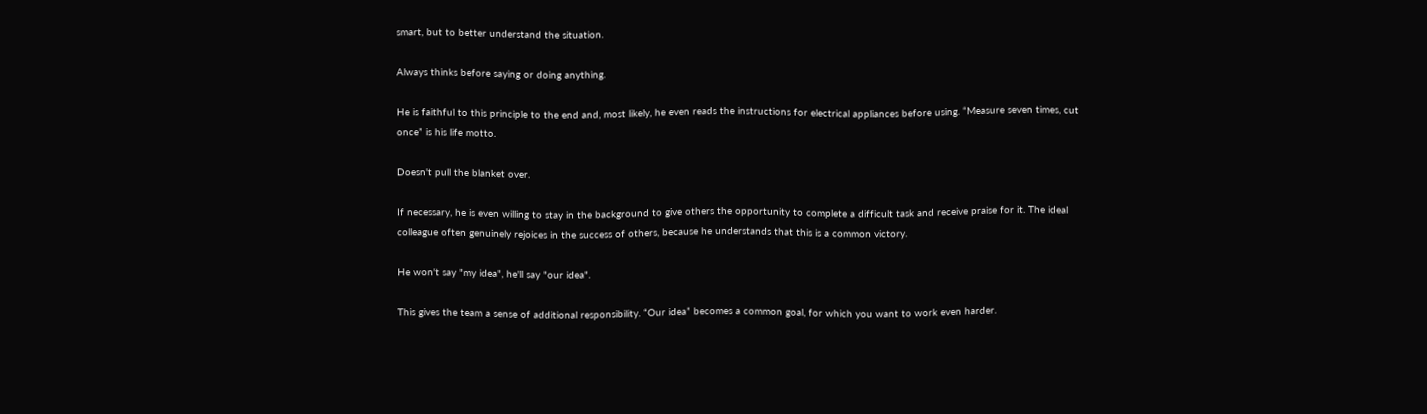smart, but to better understand the situation.

Always thinks before saying or doing anything.

He is faithful to this principle to the end and, most likely, he even reads the instructions for electrical appliances before using. “Measure seven times, cut once” is his life motto.

Doesn't pull the blanket over.

If necessary, he is even willing to stay in the background to give others the opportunity to complete a difficult task and receive praise for it. The ideal colleague often genuinely rejoices in the success of others, because he understands that this is a common victory.

He won't say "my idea", he'll say "our idea".

This gives the team a sense of additional responsibility. “Our idea” becomes a common goal, for which you want to work even harder.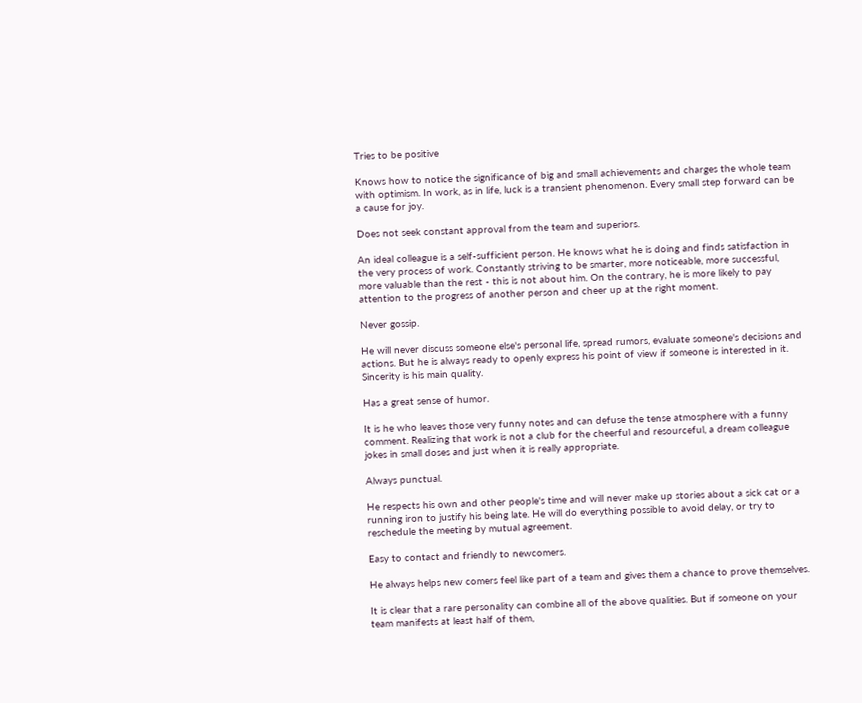Tries to be positive

Knows how to notice the significance of big and small achievements and charges the whole team with optimism. In work, as in life, luck is a transient phenomenon. Every small step forward can be a cause for joy.

Does not seek constant approval from the team and superiors.

An ideal colleague is a self-sufficient person. He knows what he is doing and finds satisfaction in the very process of work. Constantly striving to be smarter, more noticeable, more successful, more valuable than the rest - this is not about him. On the contrary, he is more likely to pay attention to the progress of another person and cheer up at the right moment.

Never gossip.

He will never discuss someone else's personal life, spread rumors, evaluate someone's decisions and actions. But he is always ready to openly express his point of view if someone is interested in it. Sincerity is his main quality.

Has a great sense of humor.

It is he who leaves those very funny notes and can defuse the tense atmosphere with a funny comment. Realizing that work is not a club for the cheerful and resourceful, a dream colleague jokes in small doses and just when it is really appropriate.

Always punctual.

He respects his own and other people's time and will never make up stories about a sick cat or a running iron to justify his being late. He will do everything possible to avoid delay, or try to reschedule the meeting by mutual agreement.

Easy to contact and friendly to newcomers.

He always helps new comers feel like part of a team and gives them a chance to prove themselves.

It is clear that a rare personality can combine all of the above qualities. But if someone on your team manifests at least half of them,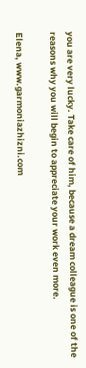you are very lucky. Take care of him, because a dream colleague is one of the reasons why you will begin to appreciate your work even more.

Elena, www.garmoniazhizni.com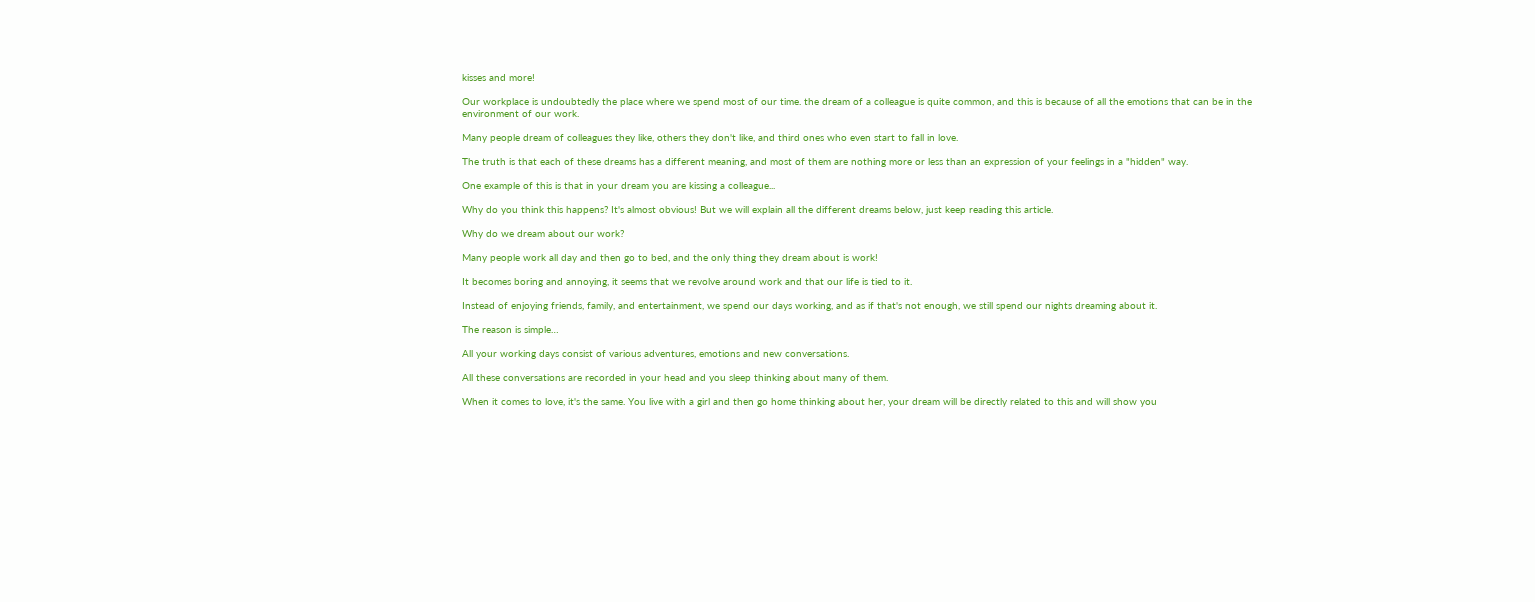kisses and more!

Our workplace is undoubtedly the place where we spend most of our time. the dream of a colleague is quite common, and this is because of all the emotions that can be in the environment of our work.

Many people dream of colleagues they like, others they don't like, and third ones who even start to fall in love.

The truth is that each of these dreams has a different meaning, and most of them are nothing more or less than an expression of your feelings in a "hidden" way.

One example of this is that in your dream you are kissing a colleague...

Why do you think this happens? It's almost obvious! But we will explain all the different dreams below, just keep reading this article.

Why do we dream about our work?

Many people work all day and then go to bed, and the only thing they dream about is work!

It becomes boring and annoying, it seems that we revolve around work and that our life is tied to it.

Instead of enjoying friends, family, and entertainment, we spend our days working, and as if that's not enough, we still spend our nights dreaming about it.

The reason is simple…

All your working days consist of various adventures, emotions and new conversations.

All these conversations are recorded in your head and you sleep thinking about many of them.

When it comes to love, it's the same. You live with a girl and then go home thinking about her, your dream will be directly related to this and will show you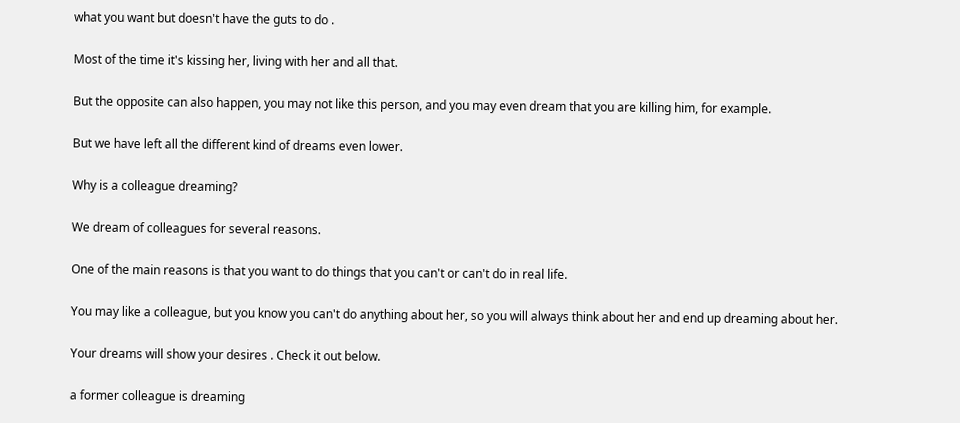what you want but doesn't have the guts to do .

Most of the time it's kissing her, living with her and all that.

But the opposite can also happen, you may not like this person, and you may even dream that you are killing him, for example.

But we have left all the different kind of dreams even lower.

Why is a colleague dreaming?

We dream of colleagues for several reasons.

One of the main reasons is that you want to do things that you can't or can't do in real life.

You may like a colleague, but you know you can't do anything about her, so you will always think about her and end up dreaming about her.

Your dreams will show your desires . Check it out below.

a former colleague is dreaming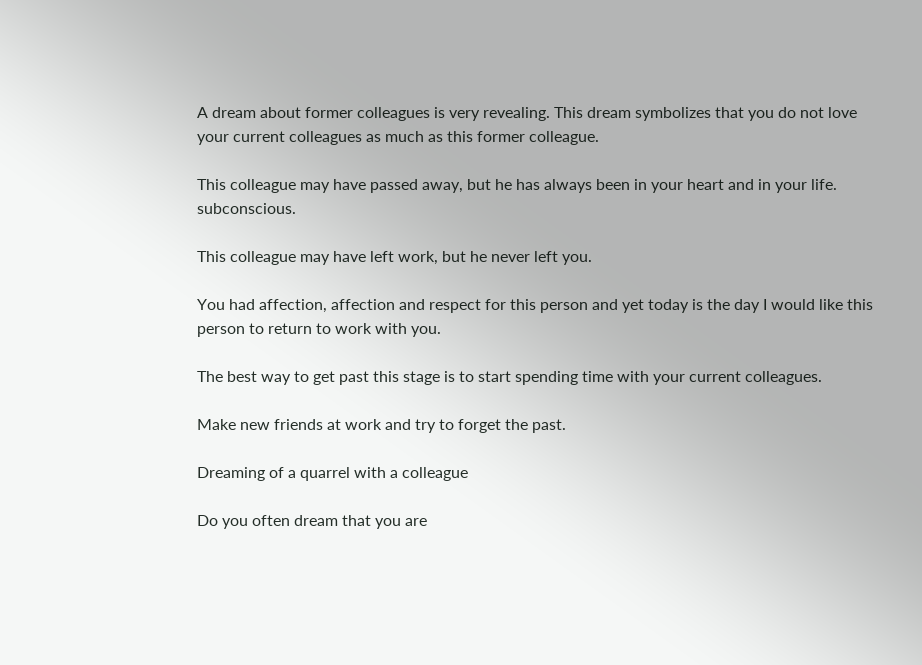A dream about former colleagues is very revealing. This dream symbolizes that you do not love your current colleagues as much as this former colleague.

This colleague may have passed away, but he has always been in your heart and in your life. subconscious.

This colleague may have left work, but he never left you.

You had affection, affection and respect for this person and yet today is the day I would like this person to return to work with you.

The best way to get past this stage is to start spending time with your current colleagues.

Make new friends at work and try to forget the past.

Dreaming of a quarrel with a colleague

Do you often dream that you are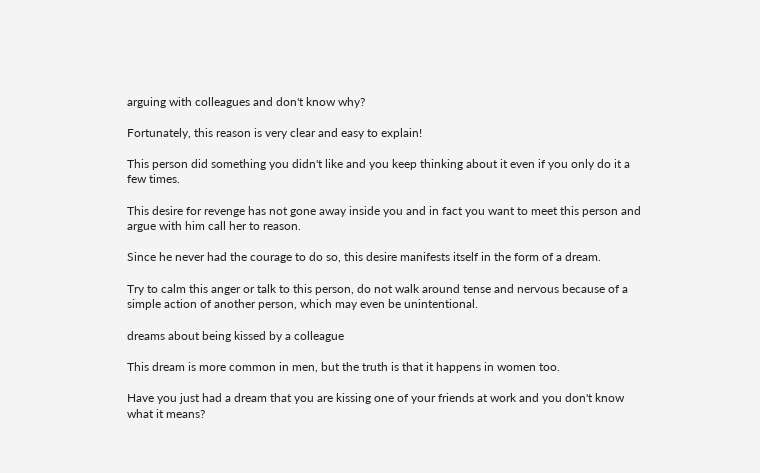arguing with colleagues and don't know why?

Fortunately, this reason is very clear and easy to explain!

This person did something you didn't like and you keep thinking about it even if you only do it a few times.

This desire for revenge has not gone away inside you and in fact you want to meet this person and argue with him call her to reason.

Since he never had the courage to do so, this desire manifests itself in the form of a dream.

Try to calm this anger or talk to this person, do not walk around tense and nervous because of a simple action of another person, which may even be unintentional.

dreams about being kissed by a colleague

This dream is more common in men, but the truth is that it happens in women too.

Have you just had a dream that you are kissing one of your friends at work and you don't know what it means?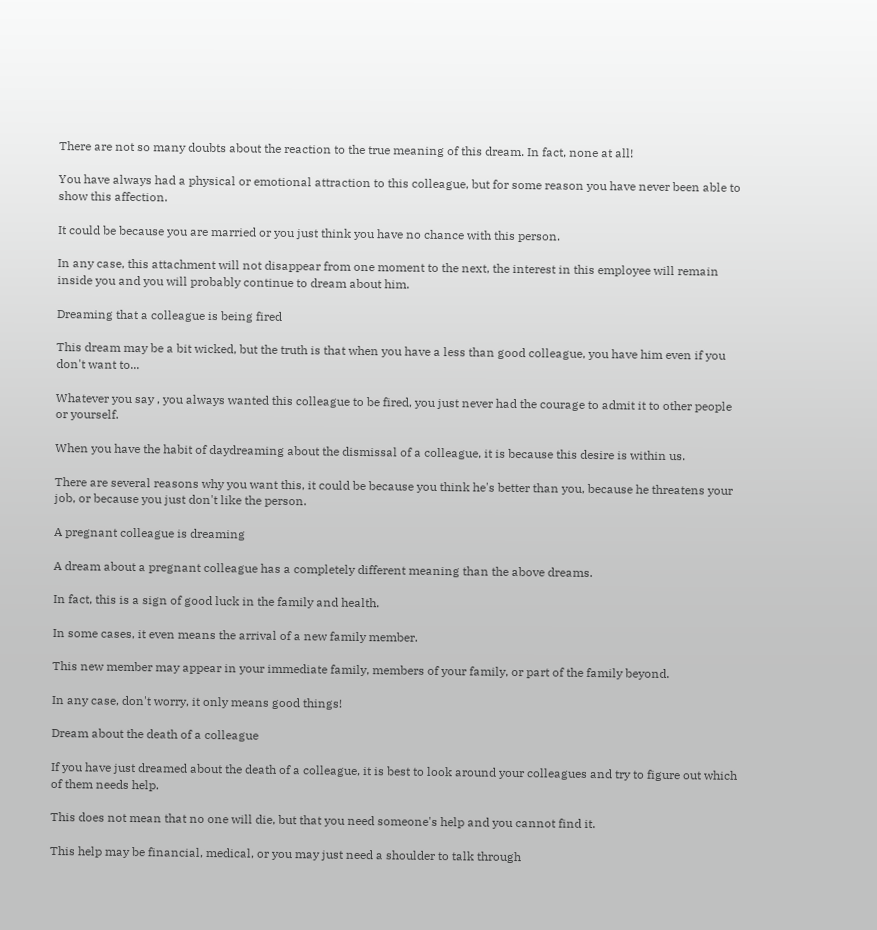There are not so many doubts about the reaction to the true meaning of this dream. In fact, none at all!

You have always had a physical or emotional attraction to this colleague, but for some reason you have never been able to show this affection.

It could be because you are married or you just think you have no chance with this person.

In any case, this attachment will not disappear from one moment to the next, the interest in this employee will remain inside you and you will probably continue to dream about him.

Dreaming that a colleague is being fired

This dream may be a bit wicked, but the truth is that when you have a less than good colleague, you have him even if you don't want to...

Whatever you say , you always wanted this colleague to be fired, you just never had the courage to admit it to other people or yourself.

When you have the habit of daydreaming about the dismissal of a colleague, it is because this desire is within us.

There are several reasons why you want this, it could be because you think he's better than you, because he threatens your job, or because you just don't like the person.

A pregnant colleague is dreaming

A dream about a pregnant colleague has a completely different meaning than the above dreams.

In fact, this is a sign of good luck in the family and health.

In some cases, it even means the arrival of a new family member.

This new member may appear in your immediate family, members of your family, or part of the family beyond.

In any case, don't worry, it only means good things!

Dream about the death of a colleague

If you have just dreamed about the death of a colleague, it is best to look around your colleagues and try to figure out which of them needs help.

This does not mean that no one will die, but that you need someone's help and you cannot find it.

This help may be financial, medical, or you may just need a shoulder to talk through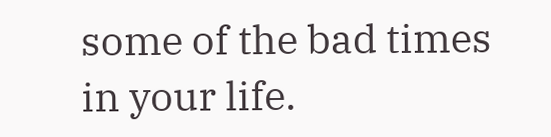some of the bad times in your life.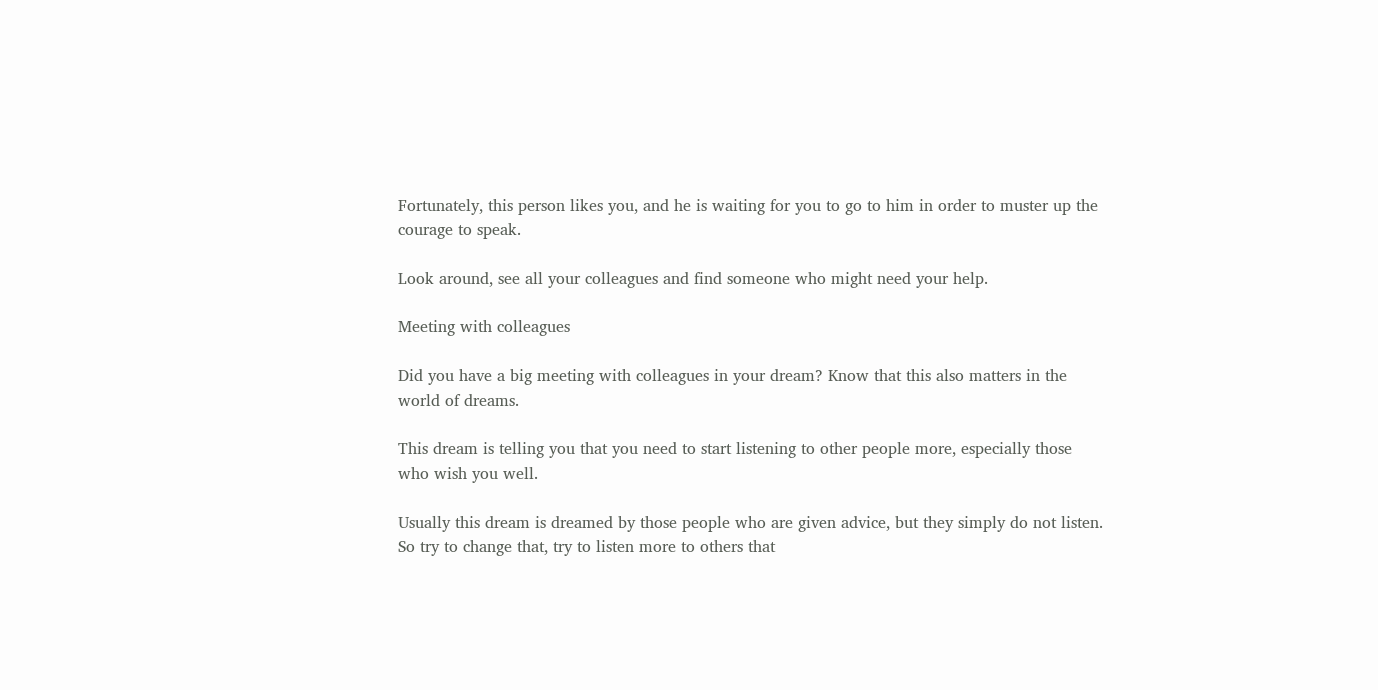Fortunately, this person likes you, and he is waiting for you to go to him in order to muster up the courage to speak.

Look around, see all your colleagues and find someone who might need your help.

Meeting with colleagues

Did you have a big meeting with colleagues in your dream? Know that this also matters in the world of dreams.

This dream is telling you that you need to start listening to other people more, especially those who wish you well.

Usually this dream is dreamed by those people who are given advice, but they simply do not listen. So try to change that, try to listen more to others that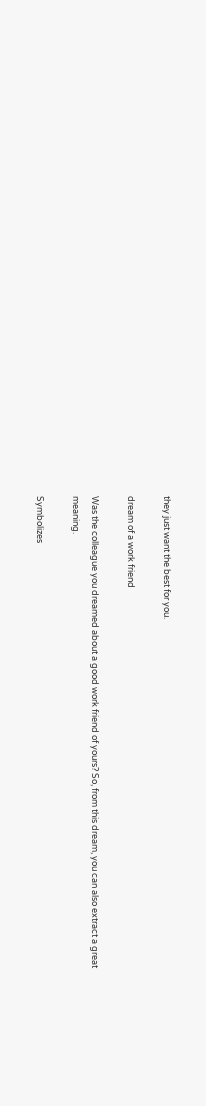they just want the best for you.

dream of a work friend

Was the colleague you dreamed about a good work friend of yours? So, from this dream, you can also extract a great meaning.

Symbolizes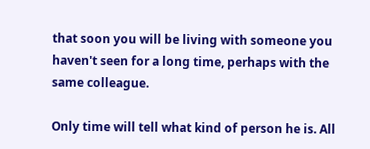that soon you will be living with someone you haven't seen for a long time, perhaps with the same colleague.

Only time will tell what kind of person he is. All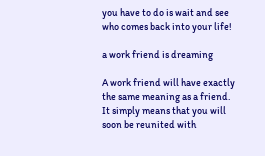you have to do is wait and see who comes back into your life!

a work friend is dreaming

A work friend will have exactly the same meaning as a friend. It simply means that you will soon be reunited with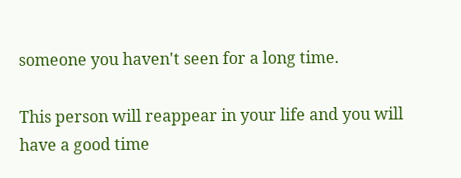someone you haven't seen for a long time.

This person will reappear in your life and you will have a good time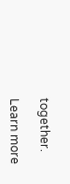together.

Learn more